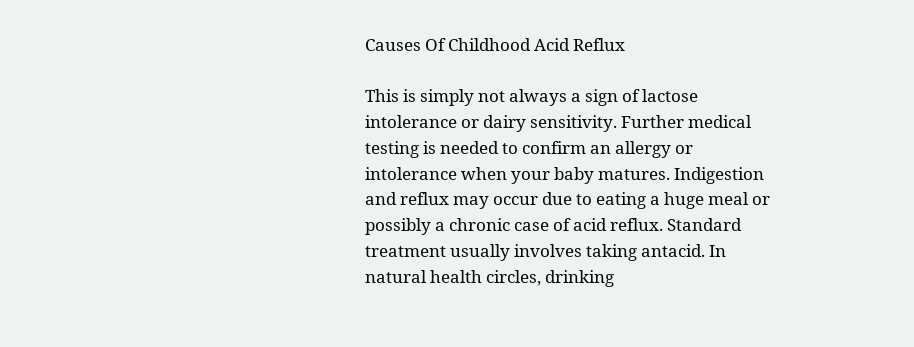Causes Of Childhood Acid Reflux

This is simply not always a sign of lactose intolerance or dairy sensitivity. Further medical testing is needed to confirm an allergy or intolerance when your baby matures. Indigestion and reflux may occur due to eating a huge meal or possibly a chronic case of acid reflux. Standard treatment usually involves taking antacid. In natural health circles, drinking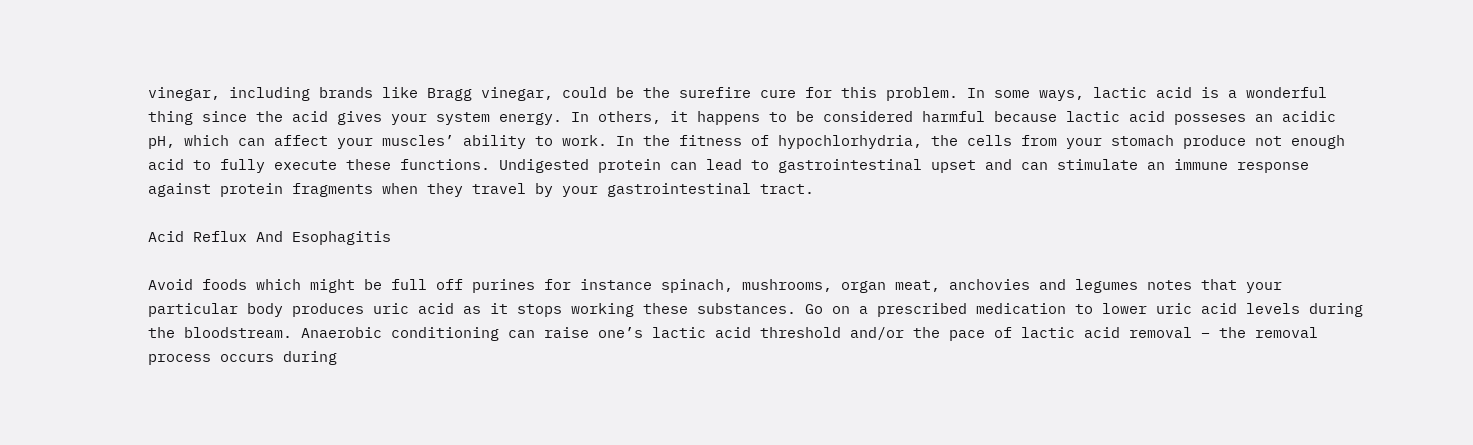vinegar, including brands like Bragg vinegar, could be the surefire cure for this problem. In some ways, lactic acid is a wonderful thing since the acid gives your system energy. In others, it happens to be considered harmful because lactic acid posseses an acidic pH, which can affect your muscles’ ability to work. In the fitness of hypochlorhydria, the cells from your stomach produce not enough acid to fully execute these functions. Undigested protein can lead to gastrointestinal upset and can stimulate an immune response against protein fragments when they travel by your gastrointestinal tract.

Acid Reflux And Esophagitis

Avoid foods which might be full off purines for instance spinach, mushrooms, organ meat, anchovies and legumes notes that your particular body produces uric acid as it stops working these substances. Go on a prescribed medication to lower uric acid levels during the bloodstream. Anaerobic conditioning can raise one’s lactic acid threshold and/or the pace of lactic acid removal – the removal process occurs during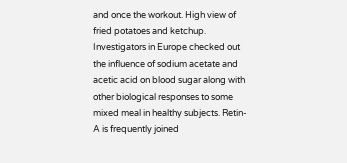and once the workout. High view of fried potatoes and ketchup. Investigators in Europe checked out the influence of sodium acetate and acetic acid on blood sugar along with other biological responses to some mixed meal in healthy subjects. Retin-A is frequently joined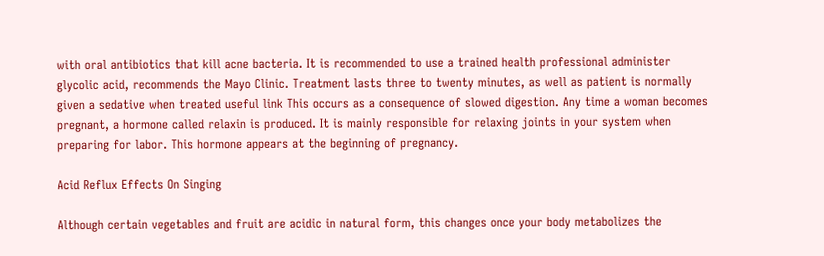with oral antibiotics that kill acne bacteria. It is recommended to use a trained health professional administer glycolic acid, recommends the Mayo Clinic. Treatment lasts three to twenty minutes, as well as patient is normally given a sedative when treated useful link This occurs as a consequence of slowed digestion. Any time a woman becomes pregnant, a hormone called relaxin is produced. It is mainly responsible for relaxing joints in your system when preparing for labor. This hormone appears at the beginning of pregnancy.

Acid Reflux Effects On Singing

Although certain vegetables and fruit are acidic in natural form, this changes once your body metabolizes the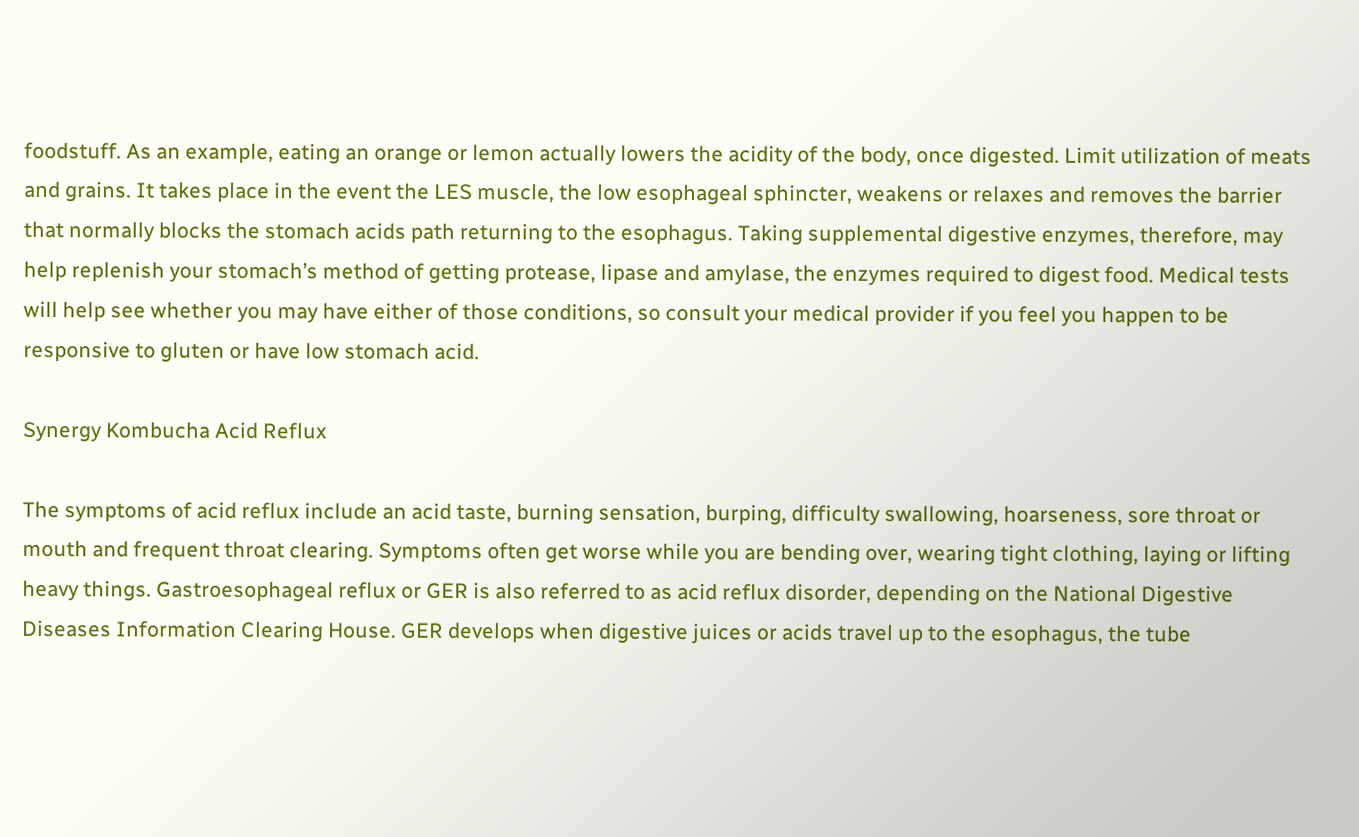foodstuff. As an example, eating an orange or lemon actually lowers the acidity of the body, once digested. Limit utilization of meats and grains. It takes place in the event the LES muscle, the low esophageal sphincter, weakens or relaxes and removes the barrier that normally blocks the stomach acids path returning to the esophagus. Taking supplemental digestive enzymes, therefore, may help replenish your stomach’s method of getting protease, lipase and amylase, the enzymes required to digest food. Medical tests will help see whether you may have either of those conditions, so consult your medical provider if you feel you happen to be responsive to gluten or have low stomach acid.

Synergy Kombucha Acid Reflux

The symptoms of acid reflux include an acid taste, burning sensation, burping, difficulty swallowing, hoarseness, sore throat or mouth and frequent throat clearing. Symptoms often get worse while you are bending over, wearing tight clothing, laying or lifting heavy things. Gastroesophageal reflux or GER is also referred to as acid reflux disorder, depending on the National Digestive Diseases Information Clearing House. GER develops when digestive juices or acids travel up to the esophagus, the tube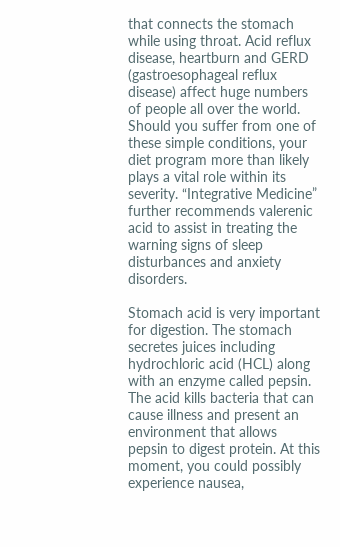that connects the stomach while using throat. Acid reflux disease, heartburn and GERD (gastroesophageal reflux disease) affect huge numbers of people all over the world. Should you suffer from one of these simple conditions, your diet program more than likely plays a vital role within its severity. “Integrative Medicine” further recommends valerenic acid to assist in treating the warning signs of sleep disturbances and anxiety disorders.

Stomach acid is very important for digestion. The stomach secretes juices including hydrochloric acid (HCL) along with an enzyme called pepsin. The acid kills bacteria that can cause illness and present an environment that allows pepsin to digest protein. At this moment, you could possibly experience nausea,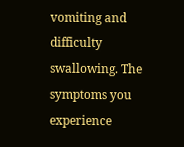vomiting and difficulty swallowing. The symptoms you experience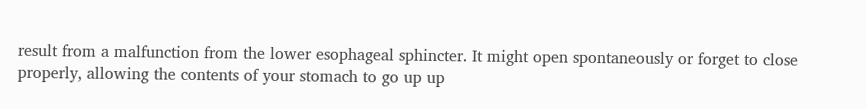result from a malfunction from the lower esophageal sphincter. It might open spontaneously or forget to close properly, allowing the contents of your stomach to go up up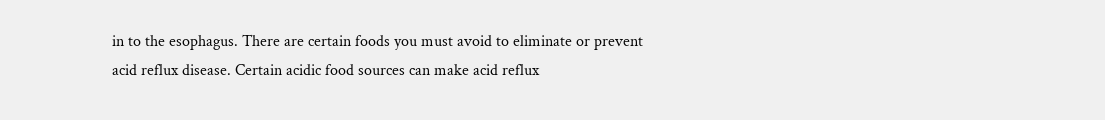in to the esophagus. There are certain foods you must avoid to eliminate or prevent acid reflux disease. Certain acidic food sources can make acid reflux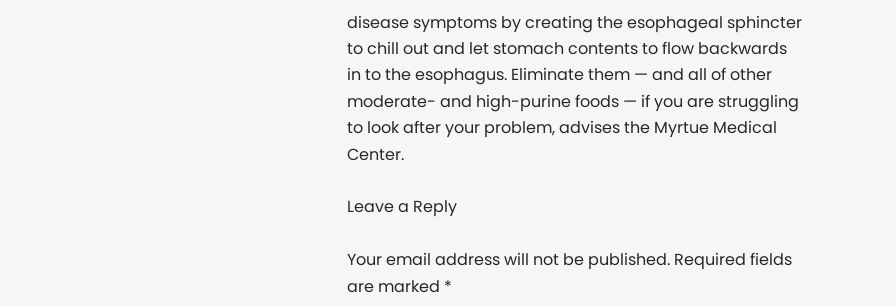disease symptoms by creating the esophageal sphincter to chill out and let stomach contents to flow backwards in to the esophagus. Eliminate them — and all of other moderate- and high-purine foods — if you are struggling to look after your problem, advises the Myrtue Medical Center.

Leave a Reply

Your email address will not be published. Required fields are marked *